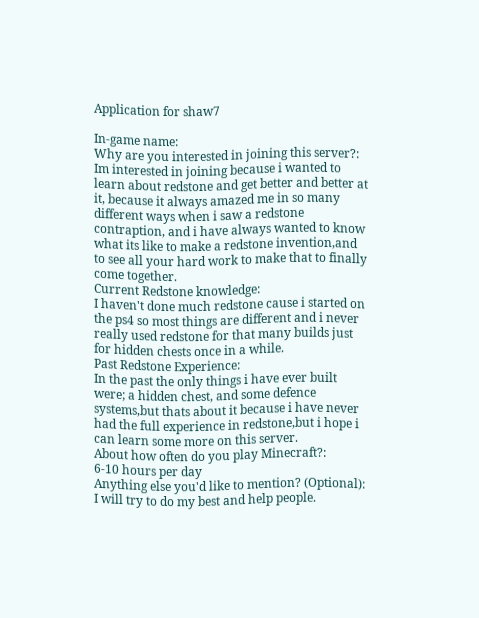Application for shaw7

In-game name:
Why are you interested in joining this server?:
Im interested in joining because i wanted to learn about redstone and get better and better at it, because it always amazed me in so many different ways when i saw a redstone contraption, and i have always wanted to know what its like to make a redstone invention,and to see all your hard work to make that to finally come together.
Current Redstone knowledge:
I haven't done much redstone cause i started on the ps4 so most things are different and i never really used redstone for that many builds just for hidden chests once in a while.
Past Redstone Experience:
In the past the only things i have ever built were; a hidden chest, and some defence systems,but thats about it because i have never had the full experience in redstone,but i hope i can learn some more on this server.
About how often do you play Minecraft?:
6-10 hours per day
Anything else you'd like to mention? (Optional):
I will try to do my best and help people.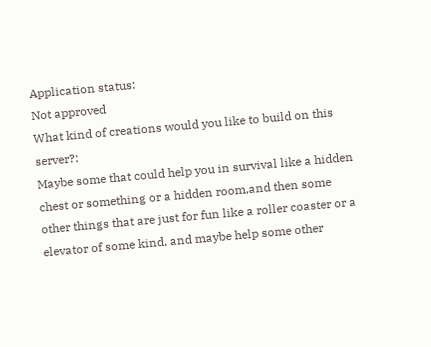Application status:
Not approved
What kind of creations would you like to build on this server?:
Maybe some that could help you in survival like a hidden chest or something or a hidden room,and then some other things that are just for fun like a roller coaster or a elevator of some kind, and maybe help some other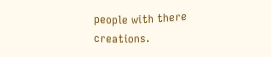people with there creations.